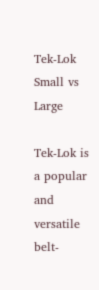Tek-Lok Small vs Large

Tek-Lok is a popular and versatile belt-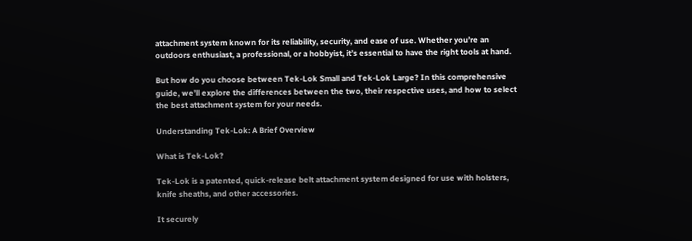attachment system known for its reliability, security, and ease of use. Whether you’re an outdoors enthusiast, a professional, or a hobbyist, it’s essential to have the right tools at hand.

But how do you choose between Tek-Lok Small and Tek-Lok Large? In this comprehensive guide, we’ll explore the differences between the two, their respective uses, and how to select the best attachment system for your needs.

Understanding Tek-Lok: A Brief Overview

What is Tek-Lok?

Tek-Lok is a patented, quick-release belt attachment system designed for use with holsters, knife sheaths, and other accessories.

It securely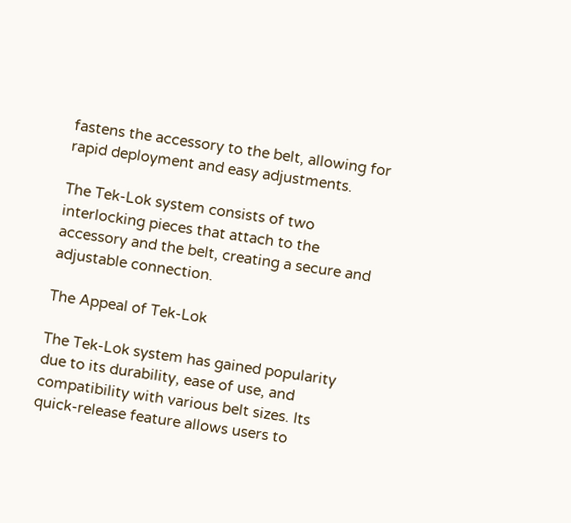fastens the accessory to the belt, allowing for rapid deployment and easy adjustments.

The Tek-Lok system consists of two interlocking pieces that attach to the accessory and the belt, creating a secure and adjustable connection.

The Appeal of Tek-Lok

The Tek-Lok system has gained popularity due to its durability, ease of use, and compatibility with various belt sizes. Its quick-release feature allows users to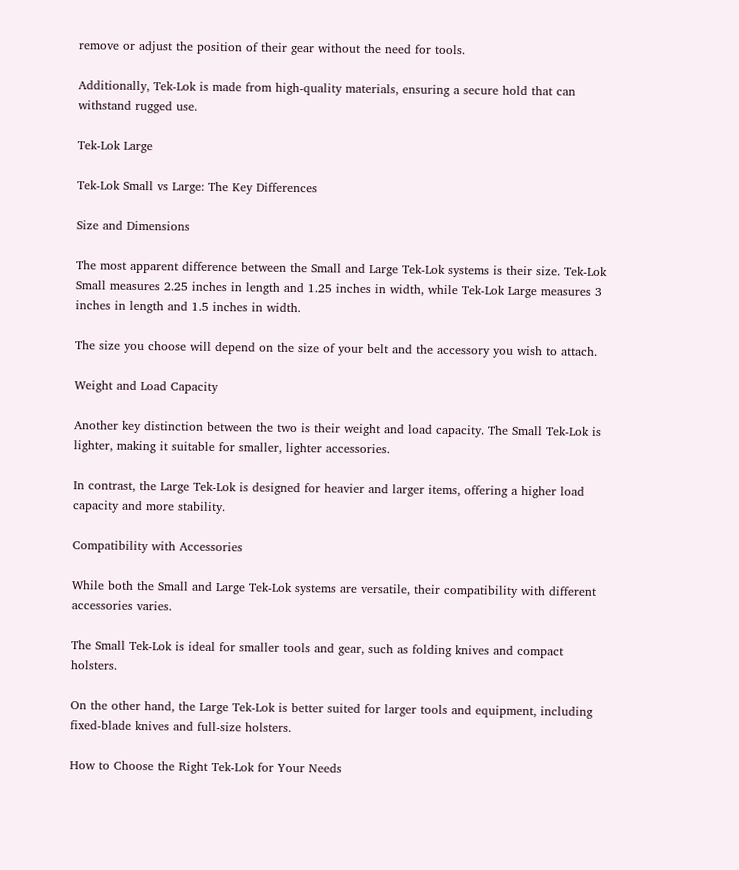remove or adjust the position of their gear without the need for tools.

Additionally, Tek-Lok is made from high-quality materials, ensuring a secure hold that can withstand rugged use.

Tek-Lok Large

Tek-Lok Small vs Large: The Key Differences

Size and Dimensions

The most apparent difference between the Small and Large Tek-Lok systems is their size. Tek-Lok Small measures 2.25 inches in length and 1.25 inches in width, while Tek-Lok Large measures 3 inches in length and 1.5 inches in width.

The size you choose will depend on the size of your belt and the accessory you wish to attach.

Weight and Load Capacity

Another key distinction between the two is their weight and load capacity. The Small Tek-Lok is lighter, making it suitable for smaller, lighter accessories.

In contrast, the Large Tek-Lok is designed for heavier and larger items, offering a higher load capacity and more stability.

Compatibility with Accessories

While both the Small and Large Tek-Lok systems are versatile, their compatibility with different accessories varies.

The Small Tek-Lok is ideal for smaller tools and gear, such as folding knives and compact holsters.

On the other hand, the Large Tek-Lok is better suited for larger tools and equipment, including fixed-blade knives and full-size holsters.

How to Choose the Right Tek-Lok for Your Needs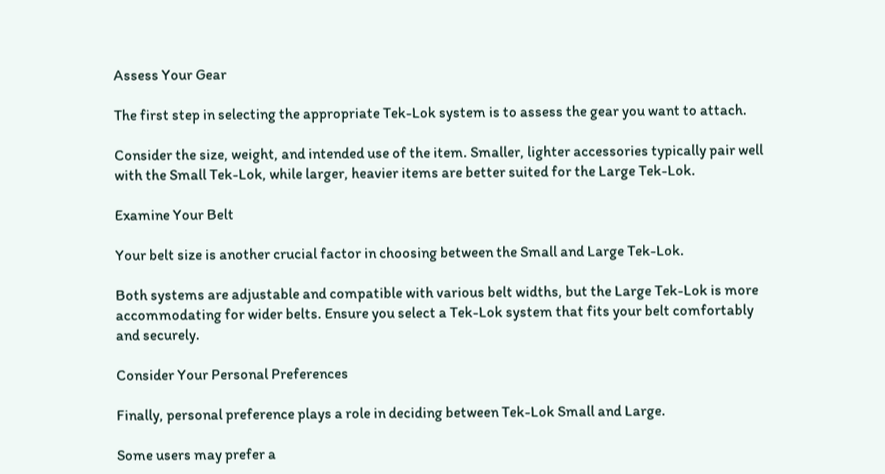Assess Your Gear

The first step in selecting the appropriate Tek-Lok system is to assess the gear you want to attach.

Consider the size, weight, and intended use of the item. Smaller, lighter accessories typically pair well with the Small Tek-Lok, while larger, heavier items are better suited for the Large Tek-Lok.

Examine Your Belt

Your belt size is another crucial factor in choosing between the Small and Large Tek-Lok.

Both systems are adjustable and compatible with various belt widths, but the Large Tek-Lok is more accommodating for wider belts. Ensure you select a Tek-Lok system that fits your belt comfortably and securely.

Consider Your Personal Preferences

Finally, personal preference plays a role in deciding between Tek-Lok Small and Large.

Some users may prefer a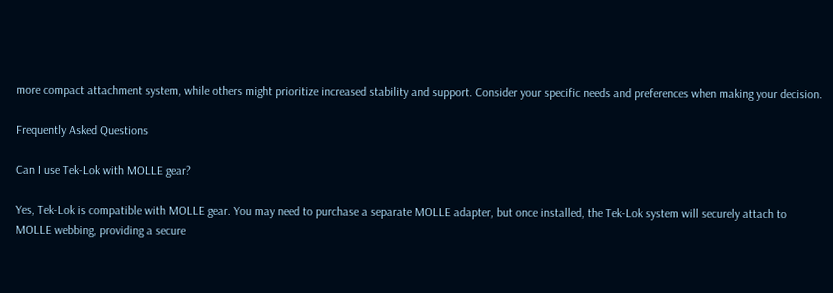more compact attachment system, while others might prioritize increased stability and support. Consider your specific needs and preferences when making your decision.

Frequently Asked Questions

Can I use Tek-Lok with MOLLE gear?

Yes, Tek-Lok is compatible with MOLLE gear. You may need to purchase a separate MOLLE adapter, but once installed, the Tek-Lok system will securely attach to MOLLE webbing, providing a secure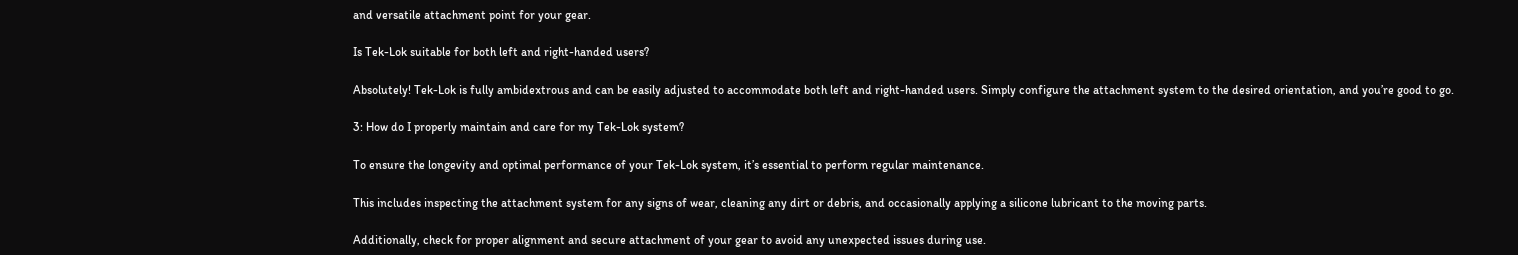and versatile attachment point for your gear.

Is Tek-Lok suitable for both left and right-handed users?

Absolutely! Tek-Lok is fully ambidextrous and can be easily adjusted to accommodate both left and right-handed users. Simply configure the attachment system to the desired orientation, and you’re good to go.

3: How do I properly maintain and care for my Tek-Lok system?

To ensure the longevity and optimal performance of your Tek-Lok system, it’s essential to perform regular maintenance.

This includes inspecting the attachment system for any signs of wear, cleaning any dirt or debris, and occasionally applying a silicone lubricant to the moving parts.

Additionally, check for proper alignment and secure attachment of your gear to avoid any unexpected issues during use.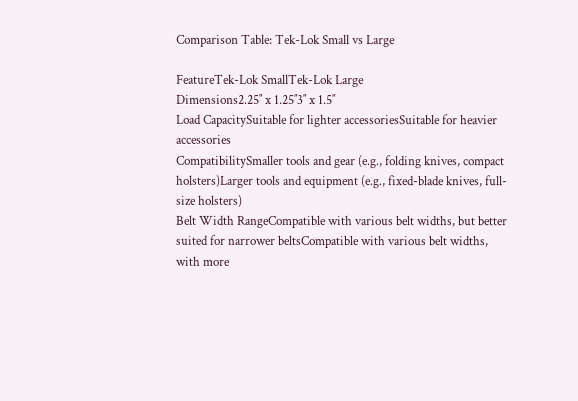Comparison Table: Tek-Lok Small vs Large

FeatureTek-Lok SmallTek-Lok Large
Dimensions2.25″ x 1.25″3″ x 1.5″
Load CapacitySuitable for lighter accessoriesSuitable for heavier accessories
CompatibilitySmaller tools and gear (e.g., folding knives, compact holsters)Larger tools and equipment (e.g., fixed-blade knives, full-size holsters)
Belt Width RangeCompatible with various belt widths, but better suited for narrower beltsCompatible with various belt widths, with more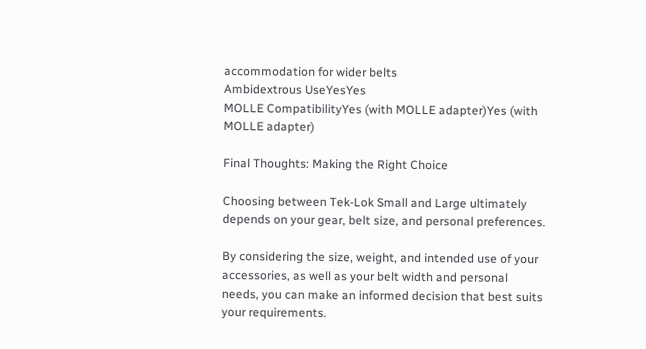accommodation for wider belts
Ambidextrous UseYesYes
MOLLE CompatibilityYes (with MOLLE adapter)Yes (with MOLLE adapter)

Final Thoughts: Making the Right Choice

Choosing between Tek-Lok Small and Large ultimately depends on your gear, belt size, and personal preferences.

By considering the size, weight, and intended use of your accessories, as well as your belt width and personal needs, you can make an informed decision that best suits your requirements.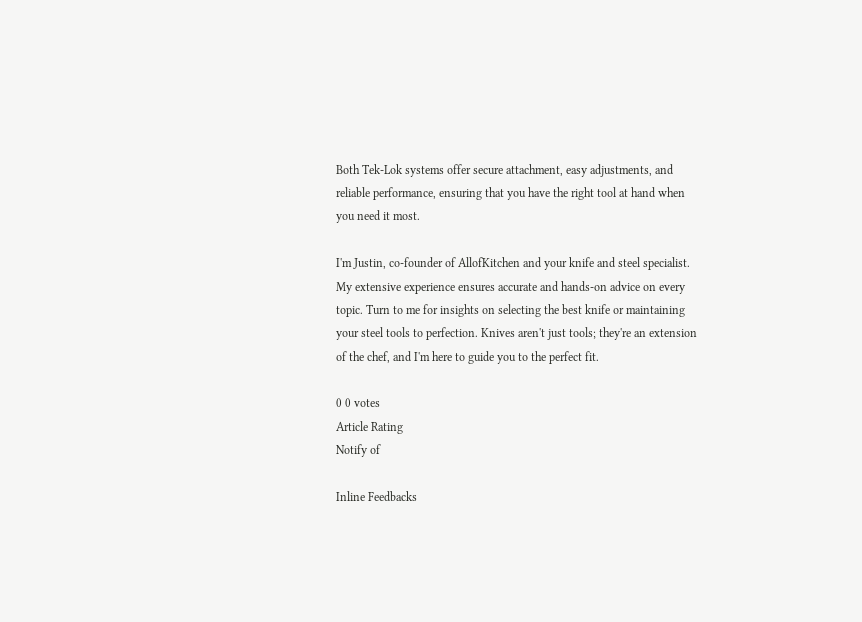Both Tek-Lok systems offer secure attachment, easy adjustments, and reliable performance, ensuring that you have the right tool at hand when you need it most.

I'm Justin, co-founder of AllofKitchen and your knife and steel specialist. My extensive experience ensures accurate and hands-on advice on every topic. Turn to me for insights on selecting the best knife or maintaining your steel tools to perfection. Knives aren't just tools; they're an extension of the chef, and I'm here to guide you to the perfect fit.

0 0 votes
Article Rating
Notify of

Inline Feedbacks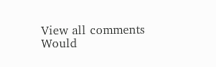View all comments
Would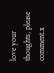love your thoughts, please comment.x